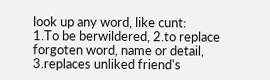look up any word, like cunt:
1.To be berwildered, 2.to replace forgoten word, name or detail, 3.replaces unliked friend's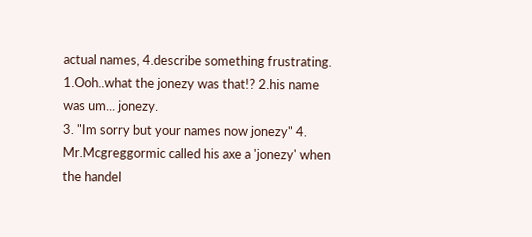actual names, 4.describe something frustrating.
1.Ooh..what the jonezy was that!? 2.his name was um... jonezy.
3. "Im sorry but your names now jonezy" 4. Mr.Mcgreggormic called his axe a 'jonezy' when the handel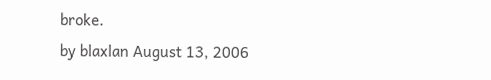broke.
by blaxlan August 13, 2006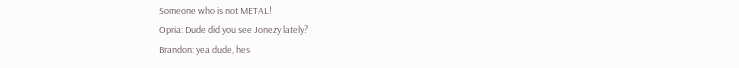Someone who is not METAL!
Opria: Dude did you see Jonezy lately?
Brandon: yea dude, hes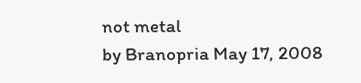not metal
by Branopria May 17, 2008